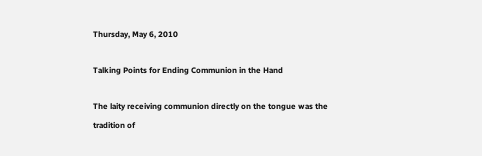Thursday, May 6, 2010

Talking Points for Ending Communion in the Hand

The laity receiving communion directly on the tongue was the tradition of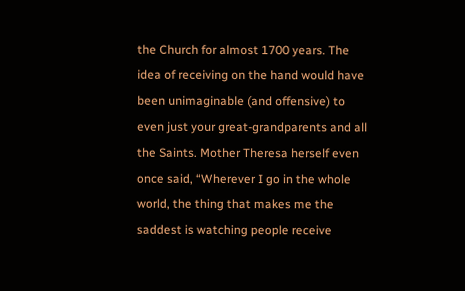the Church for almost 1700 years. The idea of receiving on the hand would have been unimaginable (and offensive) to even just your great-grandparents and all the Saints. Mother Theresa herself even once said, “Wherever I go in the whole world, the thing that makes me the saddest is watching people receive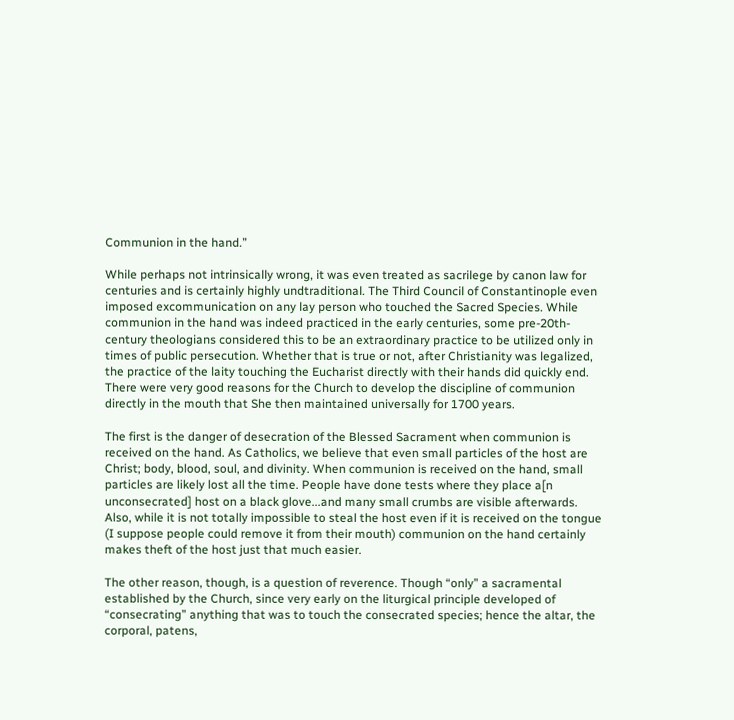Communion in the hand.”

While perhaps not intrinsically wrong, it was even treated as sacrilege by canon law for centuries and is certainly highly undtraditional. The Third Council of Constantinople even imposed excommunication on any lay person who touched the Sacred Species. While communion in the hand was indeed practiced in the early centuries, some pre-20th-century theologians considered this to be an extraordinary practice to be utilized only in times of public persecution. Whether that is true or not, after Christianity was legalized, the practice of the laity touching the Eucharist directly with their hands did quickly end. There were very good reasons for the Church to develop the discipline of communion directly in the mouth that She then maintained universally for 1700 years.

The first is the danger of desecration of the Blessed Sacrament when communion is received on the hand. As Catholics, we believe that even small particles of the host are Christ; body, blood, soul, and divinity. When communion is received on the hand, small particles are likely lost all the time. People have done tests where they place a[n unconsecrated] host on a black glove...and many small crumbs are visible afterwards. Also, while it is not totally impossible to steal the host even if it is received on the tongue (I suppose people could remove it from their mouth) communion on the hand certainly makes theft of the host just that much easier.

The other reason, though, is a question of reverence. Though “only” a sacramental established by the Church, since very early on the liturgical principle developed of “consecrating” anything that was to touch the consecrated species; hence the altar, the corporal, patens,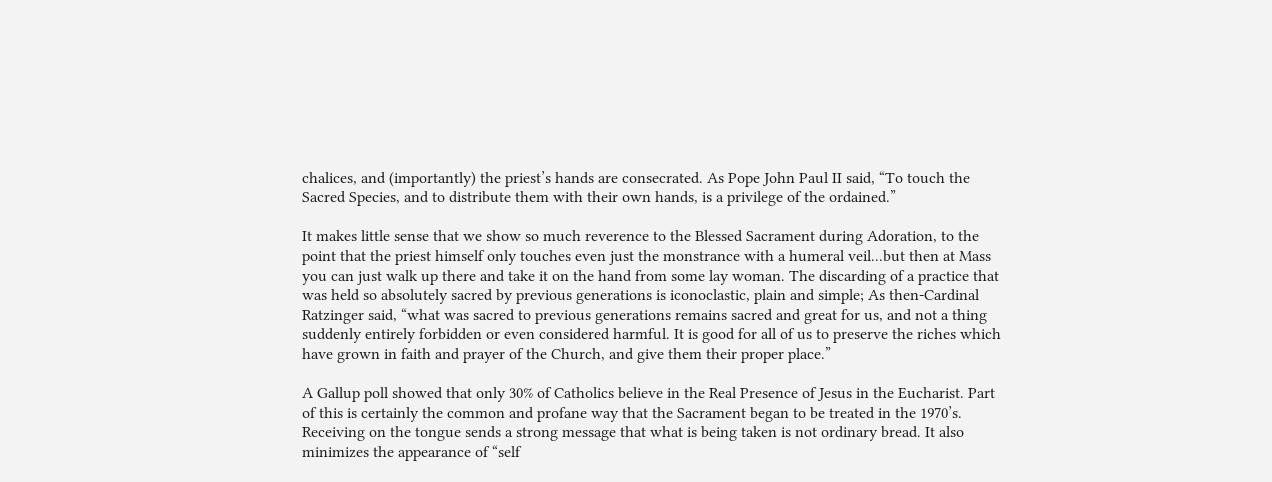chalices, and (importantly) the priest’s hands are consecrated. As Pope John Paul II said, “To touch the Sacred Species, and to distribute them with their own hands, is a privilege of the ordained.”

It makes little sense that we show so much reverence to the Blessed Sacrament during Adoration, to the point that the priest himself only touches even just the monstrance with a humeral veil...but then at Mass you can just walk up there and take it on the hand from some lay woman. The discarding of a practice that was held so absolutely sacred by previous generations is iconoclastic, plain and simple; As then-Cardinal Ratzinger said, “what was sacred to previous generations remains sacred and great for us, and not a thing suddenly entirely forbidden or even considered harmful. It is good for all of us to preserve the riches which have grown in faith and prayer of the Church, and give them their proper place.”

A Gallup poll showed that only 30% of Catholics believe in the Real Presence of Jesus in the Eucharist. Part of this is certainly the common and profane way that the Sacrament began to be treated in the 1970’s. Receiving on the tongue sends a strong message that what is being taken is not ordinary bread. It also minimizes the appearance of “self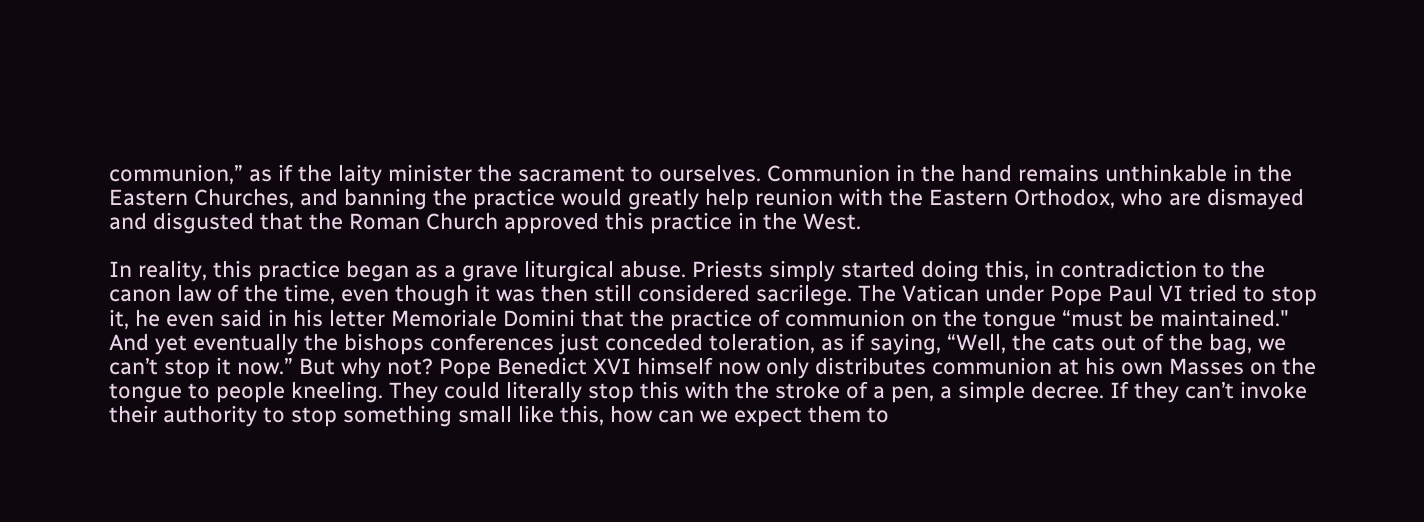communion,” as if the laity minister the sacrament to ourselves. Communion in the hand remains unthinkable in the Eastern Churches, and banning the practice would greatly help reunion with the Eastern Orthodox, who are dismayed and disgusted that the Roman Church approved this practice in the West.

In reality, this practice began as a grave liturgical abuse. Priests simply started doing this, in contradiction to the canon law of the time, even though it was then still considered sacrilege. The Vatican under Pope Paul VI tried to stop it, he even said in his letter Memoriale Domini that the practice of communion on the tongue “must be maintained." And yet eventually the bishops conferences just conceded toleration, as if saying, “Well, the cats out of the bag, we can’t stop it now.” But why not? Pope Benedict XVI himself now only distributes communion at his own Masses on the tongue to people kneeling. They could literally stop this with the stroke of a pen, a simple decree. If they can’t invoke their authority to stop something small like this, how can we expect them to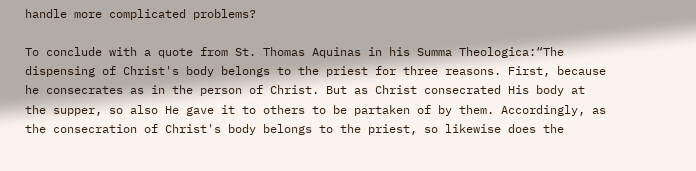handle more complicated problems?

To conclude with a quote from St. Thomas Aquinas in his Summa Theologica:“The dispensing of Christ's body belongs to the priest for three reasons. First, because he consecrates as in the person of Christ. But as Christ consecrated His body at the supper, so also He gave it to others to be partaken of by them. Accordingly, as the consecration of Christ's body belongs to the priest, so likewise does the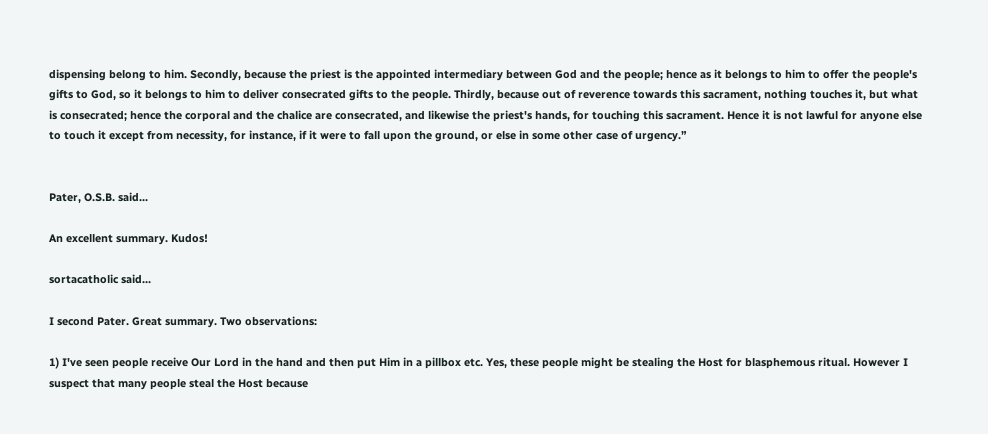dispensing belong to him. Secondly, because the priest is the appointed intermediary between God and the people; hence as it belongs to him to offer the people's gifts to God, so it belongs to him to deliver consecrated gifts to the people. Thirdly, because out of reverence towards this sacrament, nothing touches it, but what is consecrated; hence the corporal and the chalice are consecrated, and likewise the priest's hands, for touching this sacrament. Hence it is not lawful for anyone else to touch it except from necessity, for instance, if it were to fall upon the ground, or else in some other case of urgency.”


Pater, O.S.B. said...

An excellent summary. Kudos!

sortacatholic said...

I second Pater. Great summary. Two observations:

1) I've seen people receive Our Lord in the hand and then put Him in a pillbox etc. Yes, these people might be stealing the Host for blasphemous ritual. However I suspect that many people steal the Host because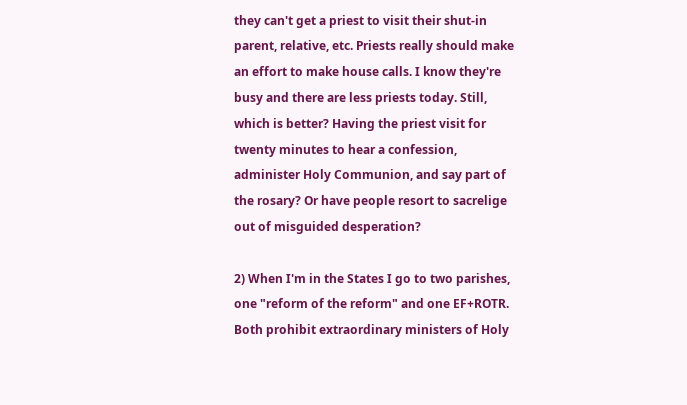they can't get a priest to visit their shut-in parent, relative, etc. Priests really should make an effort to make house calls. I know they're busy and there are less priests today. Still, which is better? Having the priest visit for twenty minutes to hear a confession, administer Holy Communion, and say part of the rosary? Or have people resort to sacrelige out of misguided desperation?

2) When I'm in the States I go to two parishes, one "reform of the reform" and one EF+ROTR. Both prohibit extraordinary ministers of Holy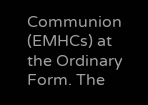Communion (EMHCs) at the Ordinary Form. The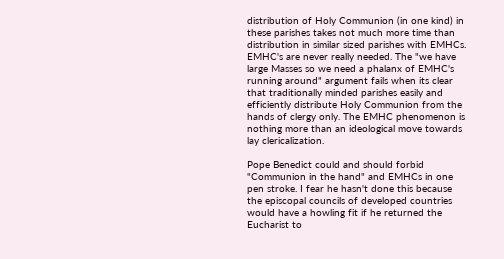distribution of Holy Communion (in one kind) in these parishes takes not much more time than distribution in similar sized parishes with EMHCs. EMHC's are never really needed. The "we have large Masses so we need a phalanx of EMHC's running around" argument fails when its clear that traditionally minded parishes easily and efficiently distribute Holy Communion from the hands of clergy only. The EMHC phenomenon is nothing more than an ideological move towards lay clericalization.

Pope Benedict could and should forbid "Communion in the hand" and EMHCs in one pen stroke. I fear he hasn't done this because the episcopal councils of developed countries would have a howling fit if he returned the Eucharist to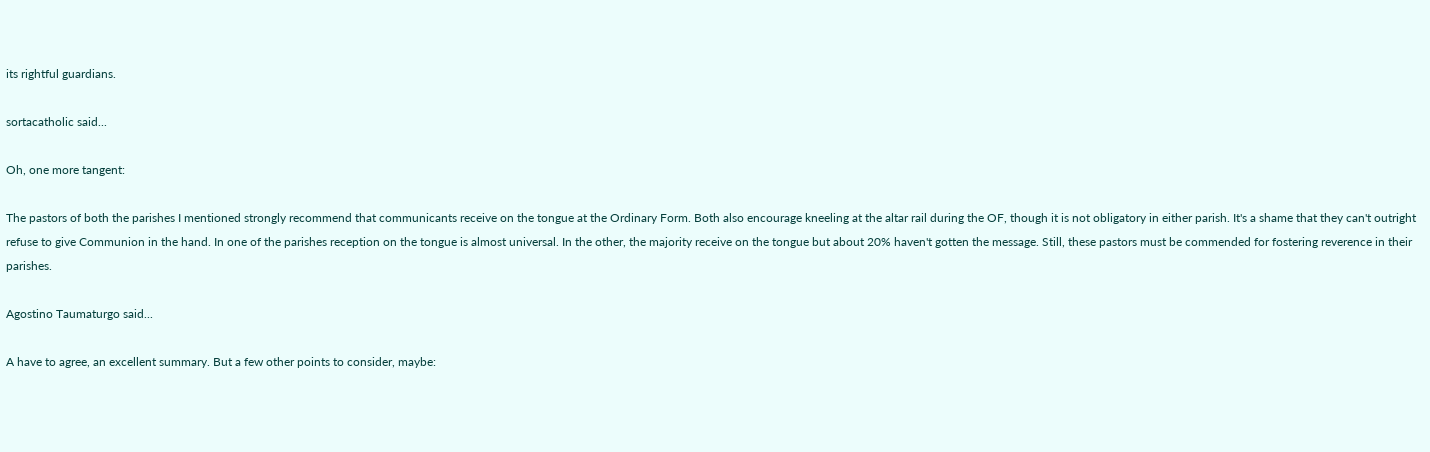its rightful guardians.

sortacatholic said...

Oh, one more tangent:

The pastors of both the parishes I mentioned strongly recommend that communicants receive on the tongue at the Ordinary Form. Both also encourage kneeling at the altar rail during the OF, though it is not obligatory in either parish. It's a shame that they can't outright refuse to give Communion in the hand. In one of the parishes reception on the tongue is almost universal. In the other, the majority receive on the tongue but about 20% haven't gotten the message. Still, these pastors must be commended for fostering reverence in their parishes.

Agostino Taumaturgo said...

A have to agree, an excellent summary. But a few other points to consider, maybe: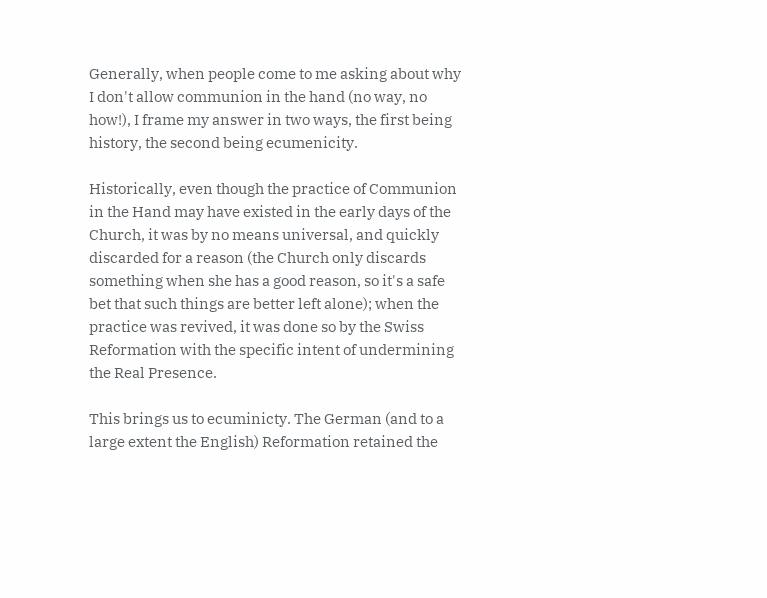Generally, when people come to me asking about why I don't allow communion in the hand (no way, no how!), I frame my answer in two ways, the first being history, the second being ecumenicity.

Historically, even though the practice of Communion in the Hand may have existed in the early days of the Church, it was by no means universal, and quickly discarded for a reason (the Church only discards something when she has a good reason, so it's a safe bet that such things are better left alone); when the practice was revived, it was done so by the Swiss Reformation with the specific intent of undermining the Real Presence.

This brings us to ecuminicty. The German (and to a large extent the English) Reformation retained the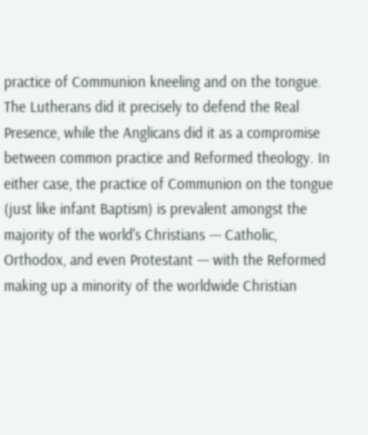practice of Communion kneeling and on the tongue. The Lutherans did it precisely to defend the Real Presence, while the Anglicans did it as a compromise between common practice and Reformed theology. In either case, the practice of Communion on the tongue (just like infant Baptism) is prevalent amongst the majority of the world's Christians --- Catholic, Orthodox, and even Protestant --- with the Reformed making up a minority of the worldwide Christian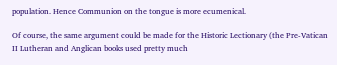population. Hence Communion on the tongue is more ecumenical.

Of course, the same argument could be made for the Historic Lectionary (the Pre-Vatican II Lutheran and Anglican books used pretty much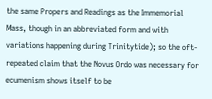the same Propers and Readings as the Immemorial Mass, though in an abbreviated form and with variations happening during Trinitytide); so the oft-repeated claim that the Novus Ordo was necessary for ecumenism shows itself to be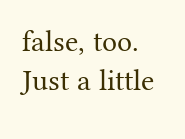false, too. Just a little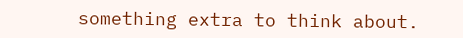something extra to think about.